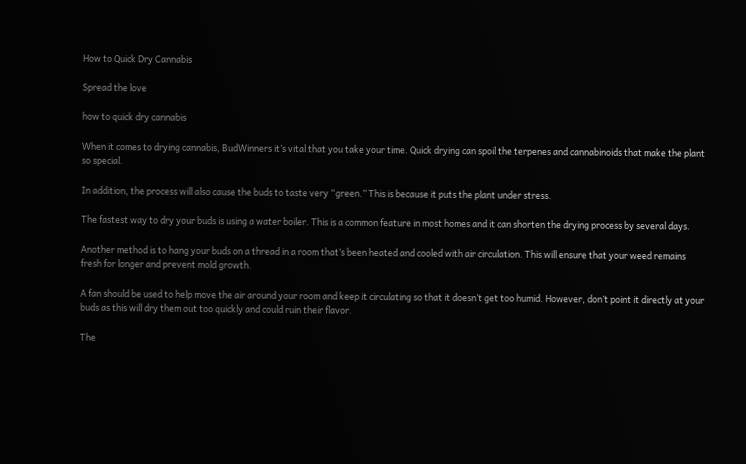How to Quick Dry Cannabis

Spread the love

how to quick dry cannabis

When it comes to drying cannabis, BudWinners it’s vital that you take your time. Quick drying can spoil the terpenes and cannabinoids that make the plant so special.

In addition, the process will also cause the buds to taste very “green.” This is because it puts the plant under stress.

The fastest way to dry your buds is using a water boiler. This is a common feature in most homes and it can shorten the drying process by several days.

Another method is to hang your buds on a thread in a room that’s been heated and cooled with air circulation. This will ensure that your weed remains fresh for longer and prevent mold growth.

A fan should be used to help move the air around your room and keep it circulating so that it doesn’t get too humid. However, don’t point it directly at your buds as this will dry them out too quickly and could ruin their flavor.

The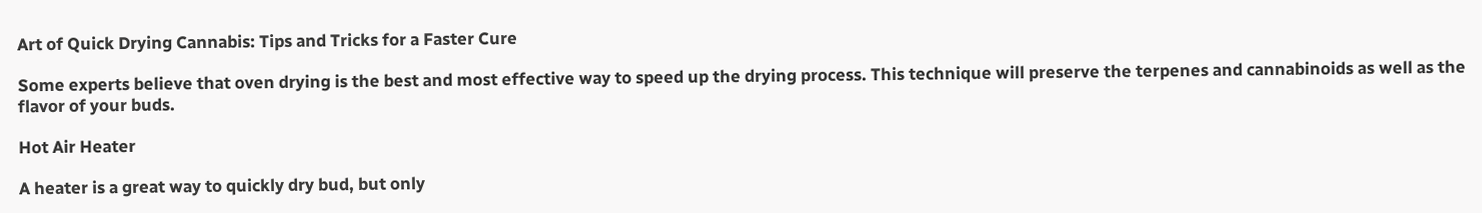Art of Quick Drying Cannabis: Tips and Tricks for a Faster Cure

Some experts believe that oven drying is the best and most effective way to speed up the drying process. This technique will preserve the terpenes and cannabinoids as well as the flavor of your buds.

Hot Air Heater

A heater is a great way to quickly dry bud, but only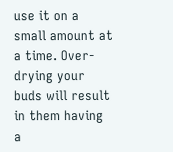use it on a small amount at a time. Over-drying your buds will result in them having a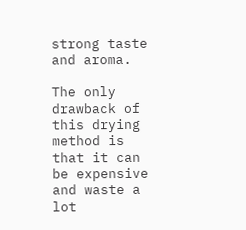strong taste and aroma.

The only drawback of this drying method is that it can be expensive and waste a lot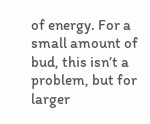of energy. For a small amount of bud, this isn’t a problem, but for larger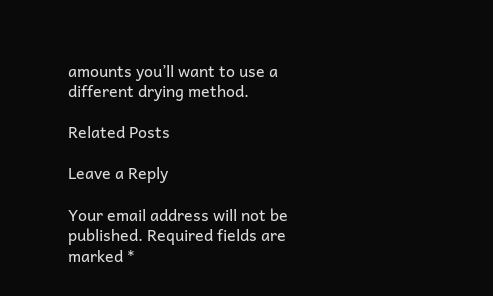amounts you’ll want to use a different drying method.

Related Posts

Leave a Reply

Your email address will not be published. Required fields are marked *